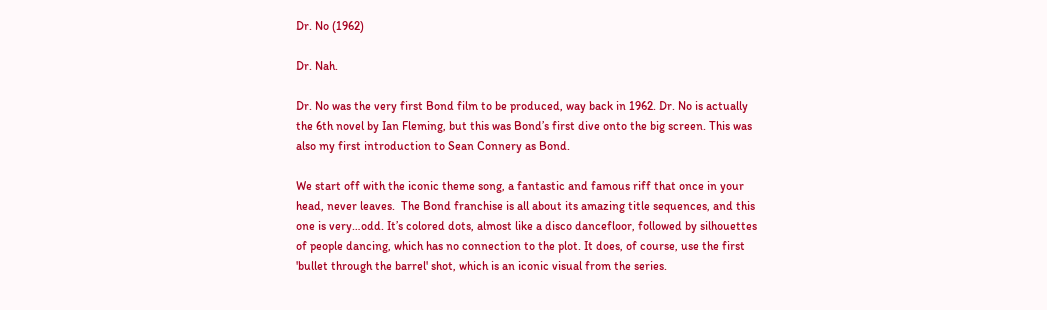Dr. No (1962)

Dr. Nah.

Dr. No was the very first Bond film to be produced, way back in 1962. Dr. No is actually the 6th novel by Ian Fleming, but this was Bond’s first dive onto the big screen. This was also my first introduction to Sean Connery as Bond.

We start off with the iconic theme song, a fantastic and famous riff that once in your head, never leaves.  The Bond franchise is all about its amazing title sequences, and this one is very…odd. It’s colored dots, almost like a disco dancefloor, followed by silhouettes of people dancing, which has no connection to the plot. It does, of course, use the first 'bullet through the barrel' shot, which is an iconic visual from the series.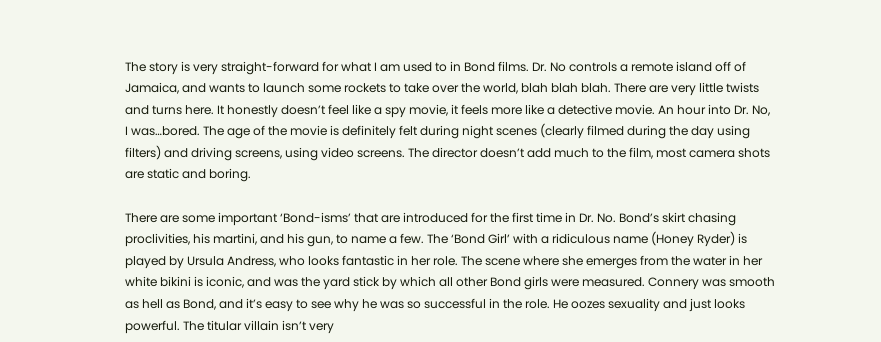The story is very straight-forward for what I am used to in Bond films. Dr. No controls a remote island off of Jamaica, and wants to launch some rockets to take over the world, blah blah blah. There are very little twists and turns here. It honestly doesn’t feel like a spy movie, it feels more like a detective movie. An hour into Dr. No, I was…bored. The age of the movie is definitely felt during night scenes (clearly filmed during the day using filters) and driving screens, using video screens. The director doesn’t add much to the film, most camera shots are static and boring.

There are some important ‘Bond-isms’ that are introduced for the first time in Dr. No. Bond’s skirt chasing proclivities, his martini, and his gun, to name a few. The ‘Bond Girl’ with a ridiculous name (Honey Ryder) is played by Ursula Andress, who looks fantastic in her role. The scene where she emerges from the water in her white bikini is iconic, and was the yard stick by which all other Bond girls were measured. Connery was smooth as hell as Bond, and it’s easy to see why he was so successful in the role. He oozes sexuality and just looks powerful. The titular villain isn’t very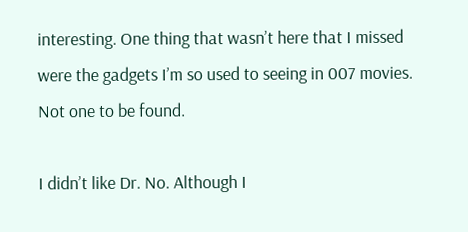interesting. One thing that wasn’t here that I missed were the gadgets I’m so used to seeing in 007 movies. Not one to be found.

I didn’t like Dr. No. Although I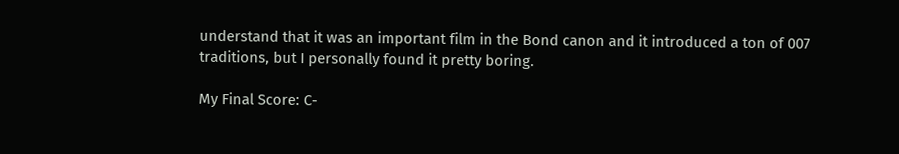understand that it was an important film in the Bond canon and it introduced a ton of 007 traditions, but I personally found it pretty boring.

My Final Score: C-